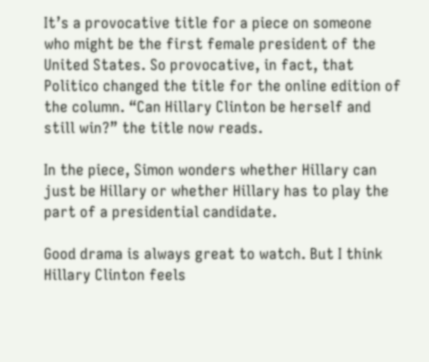It’s a provocative title for a piece on someone who might be the first female president of the United States. So provocative, in fact, that Politico changed the title for the online edition of the column. “Can Hillary Clinton be herself and still win?” the title now reads.

In the piece, Simon wonders whether Hillary can just be Hillary or whether Hillary has to play the part of a presidential candidate.

Good drama is always great to watch. But I think Hillary Clinton feels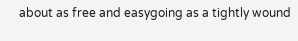about as free and easygoing as a tightly wound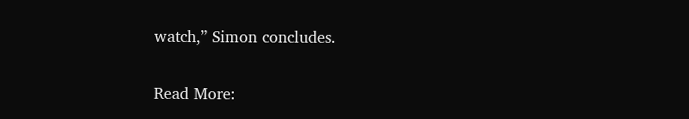watch,” Simon concludes.

Read More: